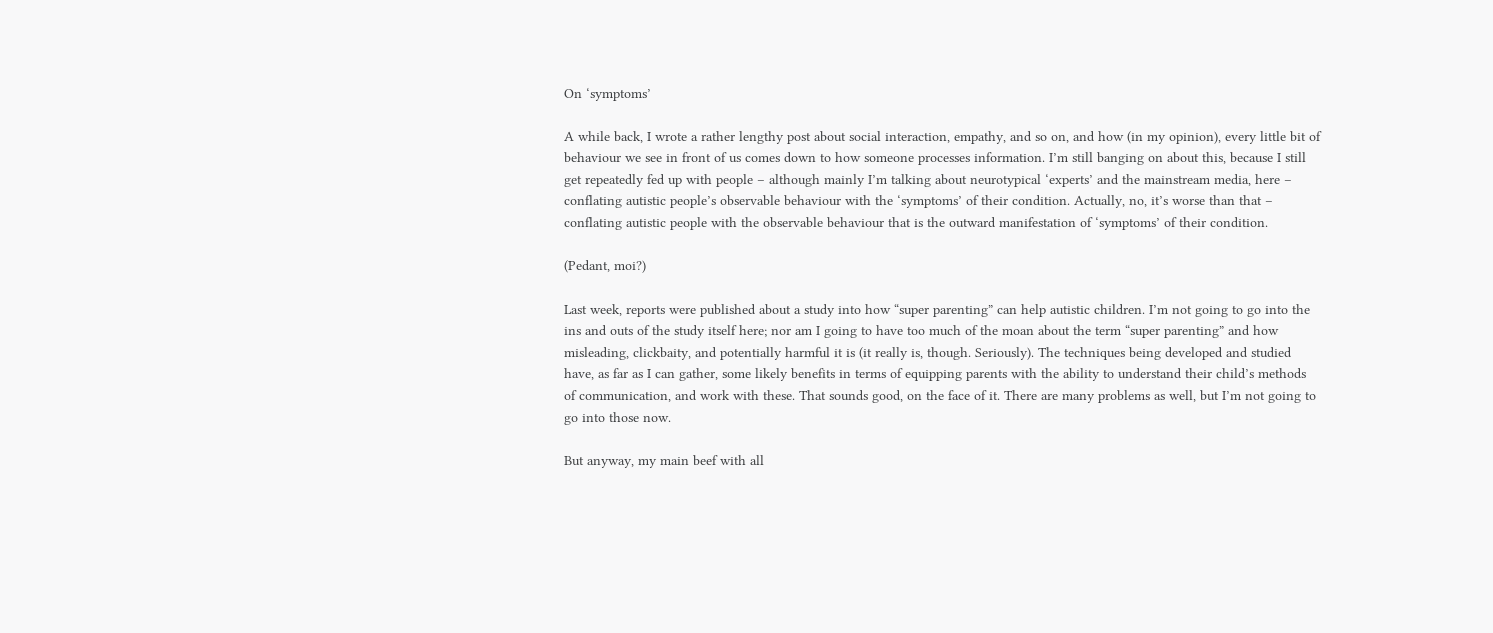On ‘symptoms’

A while back, I wrote a rather lengthy post about social interaction, empathy, and so on, and how (in my opinion), every little bit of behaviour we see in front of us comes down to how someone processes information. I’m still banging on about this, because I still get repeatedly fed up with people – although mainly I’m talking about neurotypical ‘experts’ and the mainstream media, here – conflating autistic people’s observable behaviour with the ‘symptoms’ of their condition. Actually, no, it’s worse than that – conflating autistic people with the observable behaviour that is the outward manifestation of ‘symptoms’ of their condition.

(Pedant, moi?)

Last week, reports were published about a study into how “super parenting” can help autistic children. I’m not going to go into the ins and outs of the study itself here; nor am I going to have too much of the moan about the term “super parenting” and how misleading, clickbaity, and potentially harmful it is (it really is, though. Seriously). The techniques being developed and studied have, as far as I can gather, some likely benefits in terms of equipping parents with the ability to understand their child’s methods of communication, and work with these. That sounds good, on the face of it. There are many problems as well, but I’m not going to go into those now.

But anyway, my main beef with all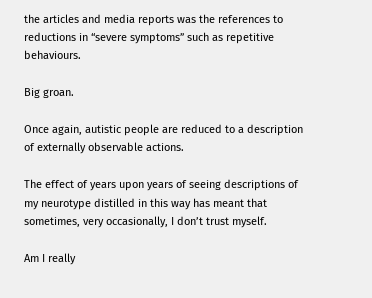the articles and media reports was the references to reductions in “severe symptoms” such as repetitive behaviours.

Big groan.

Once again, autistic people are reduced to a description of externally observable actions.

The effect of years upon years of seeing descriptions of my neurotype distilled in this way has meant that sometimes, very occasionally, I don’t trust myself.

Am I really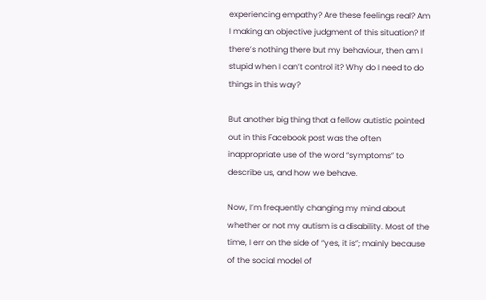experiencing empathy? Are these feelings real? Am I making an objective judgment of this situation? If there’s nothing there but my behaviour, then am I stupid when I can’t control it? Why do I need to do things in this way?

But another big thing that a fellow autistic pointed out in this Facebook post was the often inappropriate use of the word “symptoms” to describe us, and how we behave.

Now, I’m frequently changing my mind about whether or not my autism is a disability. Most of the time, I err on the side of “yes, it is”; mainly because of the social model of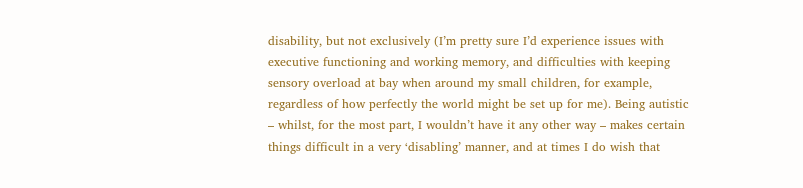disability, but not exclusively (I’m pretty sure I’d experience issues with executive functioning and working memory, and difficulties with keeping sensory overload at bay when around my small children, for example, regardless of how perfectly the world might be set up for me). Being autistic – whilst, for the most part, I wouldn’t have it any other way – makes certain things difficult in a very ‘disabling’ manner, and at times I do wish that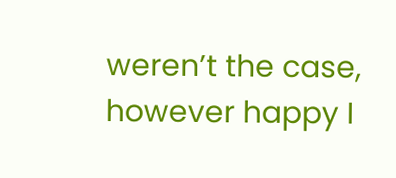weren’t the case, however happy I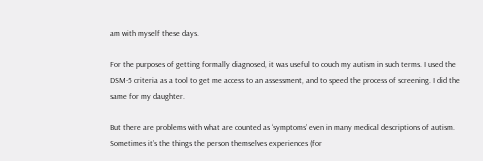am with myself these days.

For the purposes of getting formally diagnosed, it was useful to couch my autism in such terms. I used the DSM-5 criteria as a tool to get me access to an assessment, and to speed the process of screening. I did the same for my daughter.

But there are problems with what are counted as ‘symptoms’ even in many medical descriptions of autism. Sometimes it’s the things the person themselves experiences (for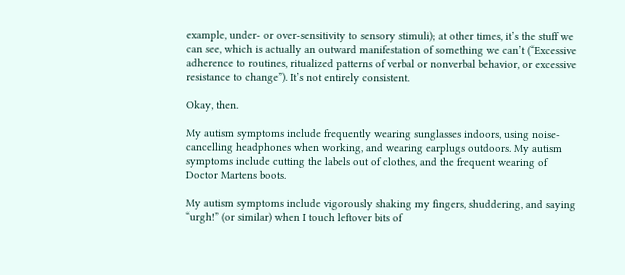example, under- or over-sensitivity to sensory stimuli); at other times, it’s the stuff we can see, which is actually an outward manifestation of something we can’t (“Excessive adherence to routines, ritualized patterns of verbal or nonverbal behavior, or excessive resistance to change”). It’s not entirely consistent.

Okay, then.

My autism symptoms include frequently wearing sunglasses indoors, using noise-cancelling headphones when working, and wearing earplugs outdoors. My autism symptoms include cutting the labels out of clothes, and the frequent wearing of Doctor Martens boots.

My autism symptoms include vigorously shaking my fingers, shuddering, and saying “urgh!” (or similar) when I touch leftover bits of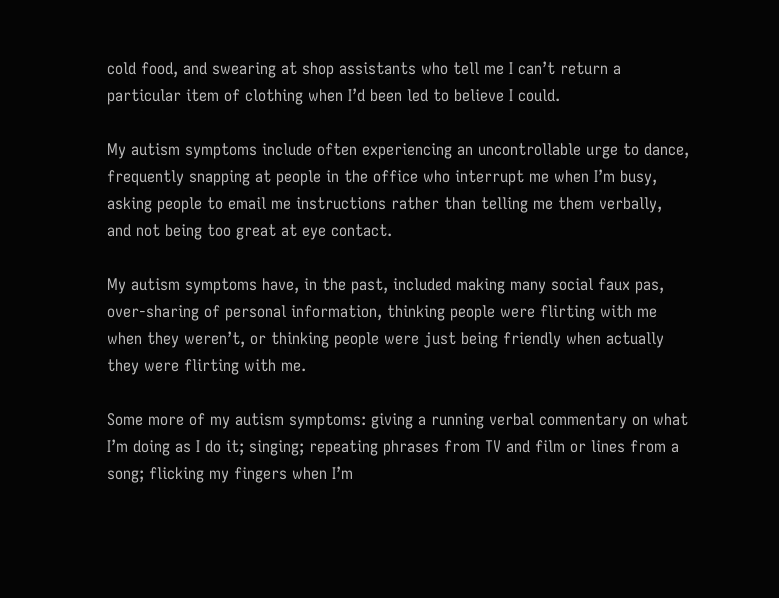cold food, and swearing at shop assistants who tell me I can’t return a particular item of clothing when I’d been led to believe I could.

My autism symptoms include often experiencing an uncontrollable urge to dance, frequently snapping at people in the office who interrupt me when I’m busy, asking people to email me instructions rather than telling me them verbally, and not being too great at eye contact.

My autism symptoms have, in the past, included making many social faux pas, over-sharing of personal information, thinking people were flirting with me when they weren’t, or thinking people were just being friendly when actually they were flirting with me.

Some more of my autism symptoms: giving a running verbal commentary on what I’m doing as I do it; singing; repeating phrases from TV and film or lines from a song; flicking my fingers when I’m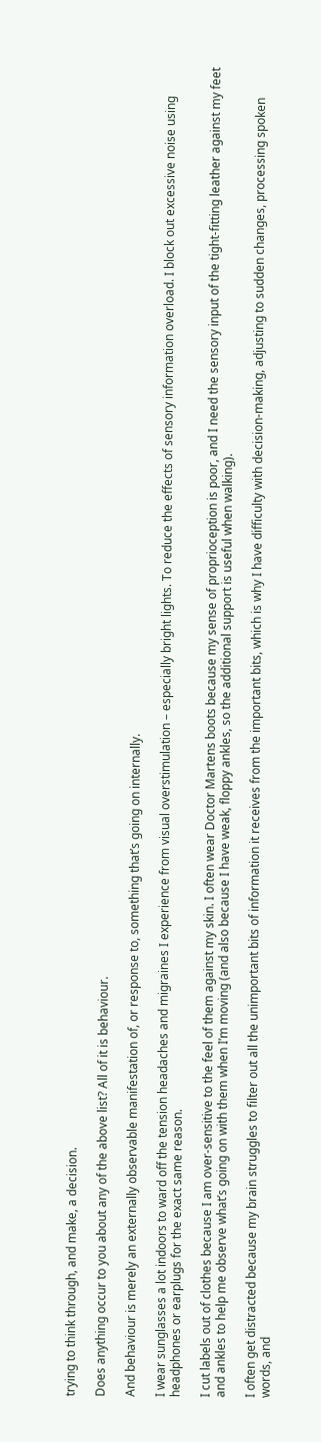trying to think through, and make, a decision.

Does anything occur to you about any of the above list? All of it is behaviour.

And behaviour is merely an externally observable manifestation of, or response to, something that’s going on internally.

I wear sunglasses a lot indoors to ward off the tension headaches and migraines I experience from visual overstimulation – especially bright lights. To reduce the effects of sensory information overload. I block out excessive noise using headphones or earplugs for the exact same reason.

I cut labels out of clothes because I am over-sensitive to the feel of them against my skin. I often wear Doctor Martens boots because my sense of proprioception is poor, and I need the sensory input of the tight-fitting leather against my feet and ankles to help me observe what’s going on with them when I’m moving (and also because I have weak, floppy ankles, so the additional support is useful when walking).

I often get distracted because my brain struggles to filter out all the unimportant bits of information it receives from the important bits, which is why I have difficulty with decision-making, adjusting to sudden changes, processing spoken words, and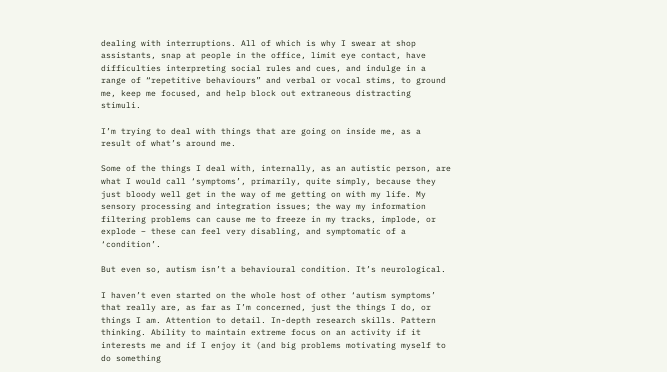dealing with interruptions. All of which is why I swear at shop assistants, snap at people in the office, limit eye contact, have difficulties interpreting social rules and cues, and indulge in a range of “repetitive behaviours” and verbal or vocal stims, to ground me, keep me focused, and help block out extraneous distracting stimuli.

I’m trying to deal with things that are going on inside me, as a result of what’s around me.

Some of the things I deal with, internally, as an autistic person, are what I would call ‘symptoms’, primarily, quite simply, because they just bloody well get in the way of me getting on with my life. My sensory processing and integration issues; the way my information filtering problems can cause me to freeze in my tracks, implode, or explode – these can feel very disabling, and symptomatic of a ‘condition’.

But even so, autism isn’t a behavioural condition. It’s neurological.

I haven’t even started on the whole host of other ‘autism symptoms’ that really are, as far as I’m concerned, just the things I do, or things I am. Attention to detail. In-depth research skills. Pattern thinking. Ability to maintain extreme focus on an activity if it interests me and if I enjoy it (and big problems motivating myself to do something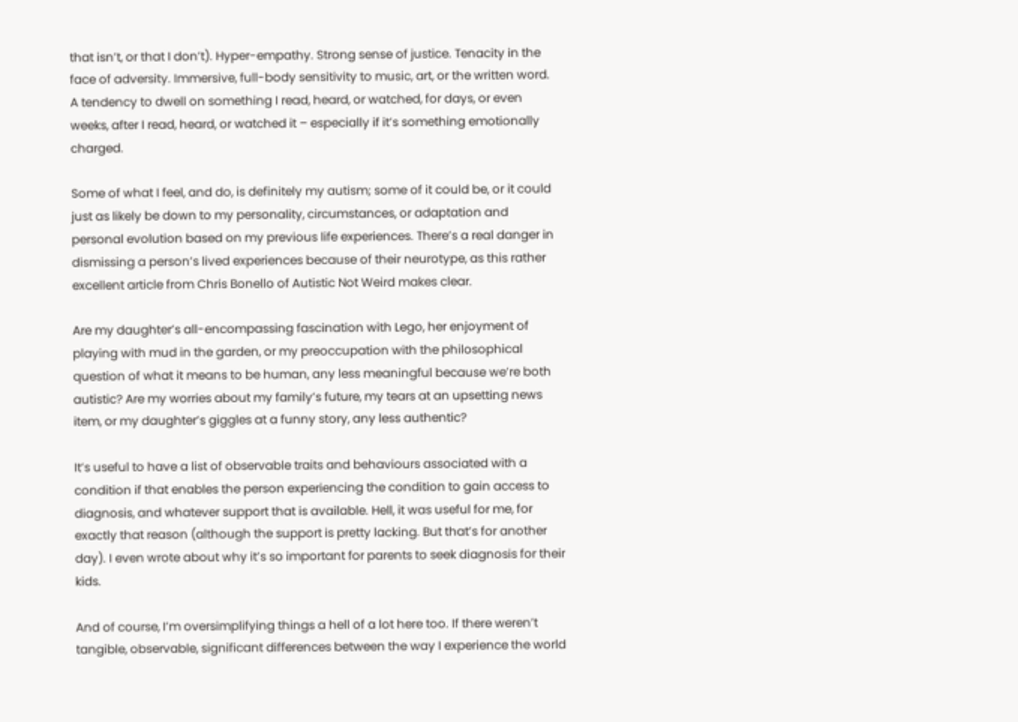that isn’t, or that I don’t). Hyper-empathy. Strong sense of justice. Tenacity in the face of adversity. Immersive, full-body sensitivity to music, art, or the written word. A tendency to dwell on something I read, heard, or watched, for days, or even weeks, after I read, heard, or watched it – especially if it’s something emotionally charged.

Some of what I feel, and do, is definitely my autism; some of it could be, or it could just as likely be down to my personality, circumstances, or adaptation and personal evolution based on my previous life experiences. There’s a real danger in dismissing a person’s lived experiences because of their neurotype, as this rather excellent article from Chris Bonello of Autistic Not Weird makes clear.

Are my daughter’s all-encompassing fascination with Lego, her enjoyment of playing with mud in the garden, or my preoccupation with the philosophical question of what it means to be human, any less meaningful because we’re both autistic? Are my worries about my family’s future, my tears at an upsetting news item, or my daughter’s giggles at a funny story, any less authentic?

It’s useful to have a list of observable traits and behaviours associated with a condition if that enables the person experiencing the condition to gain access to diagnosis, and whatever support that is available. Hell, it was useful for me, for exactly that reason (although the support is pretty lacking. But that’s for another day). I even wrote about why it’s so important for parents to seek diagnosis for their kids.

And of course, I’m oversimplifying things a hell of a lot here too. If there weren’t tangible, observable, significant differences between the way I experience the world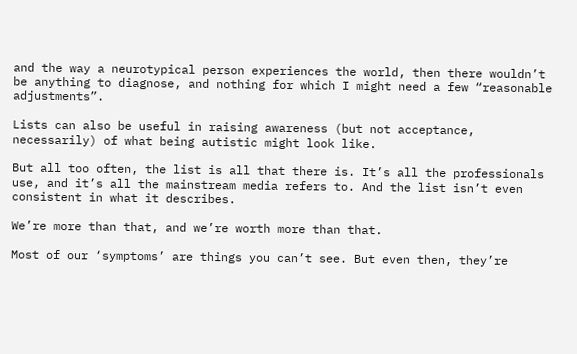and the way a neurotypical person experiences the world, then there wouldn’t be anything to diagnose, and nothing for which I might need a few “reasonable adjustments”.

Lists can also be useful in raising awareness (but not acceptance, necessarily) of what being autistic might look like.

But all too often, the list is all that there is. It’s all the professionals use, and it’s all the mainstream media refers to. And the list isn’t even consistent in what it describes.

We’re more than that, and we’re worth more than that.

Most of our ‘symptoms’ are things you can’t see. But even then, they’re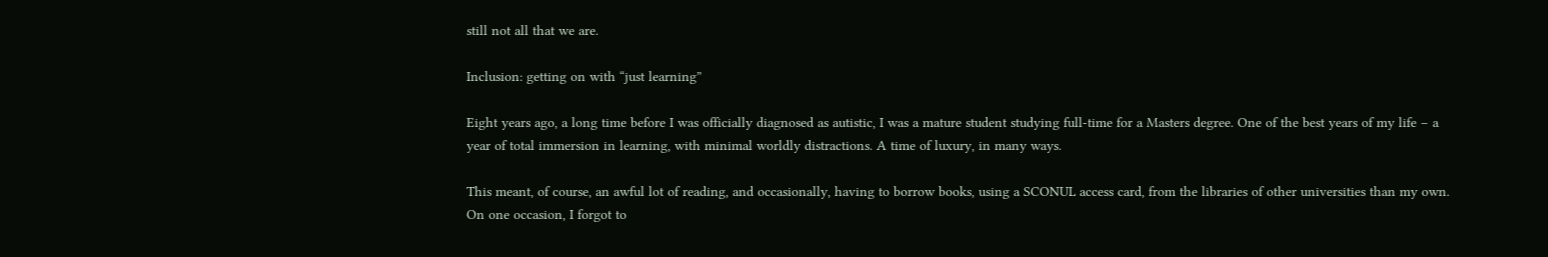still not all that we are.

Inclusion: getting on with “just learning”

Eight years ago, a long time before I was officially diagnosed as autistic, I was a mature student studying full-time for a Masters degree. One of the best years of my life – a year of total immersion in learning, with minimal worldly distractions. A time of luxury, in many ways.

This meant, of course, an awful lot of reading, and occasionally, having to borrow books, using a SCONUL access card, from the libraries of other universities than my own. On one occasion, I forgot to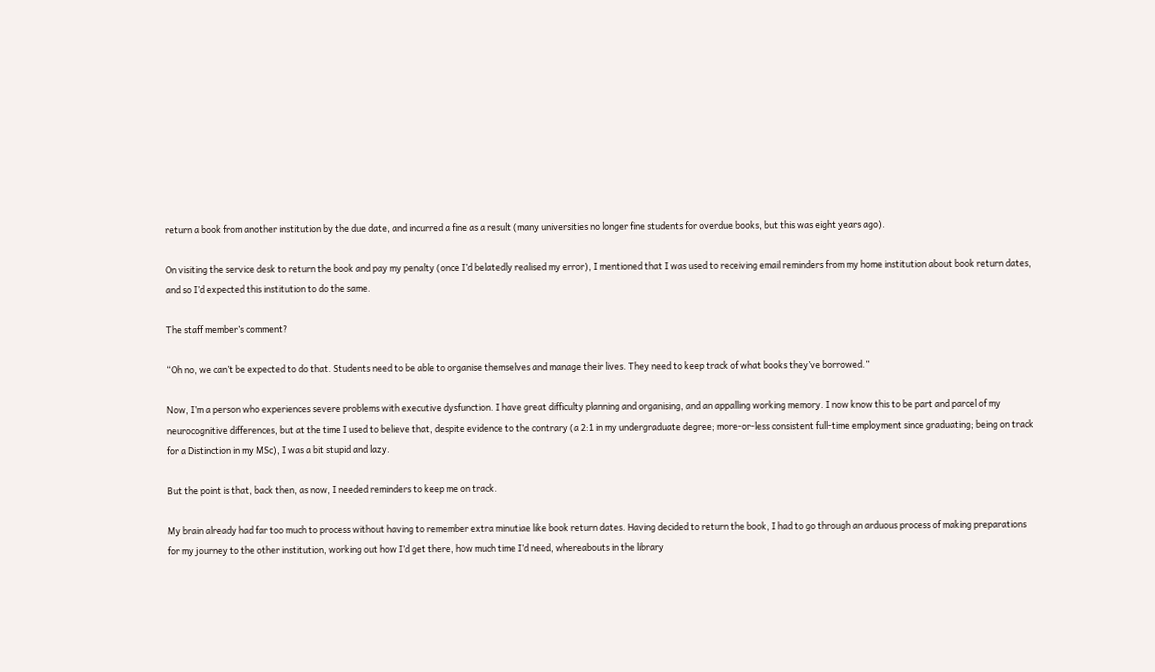return a book from another institution by the due date, and incurred a fine as a result (many universities no longer fine students for overdue books, but this was eight years ago).

On visiting the service desk to return the book and pay my penalty (once I’d belatedly realised my error), I mentioned that I was used to receiving email reminders from my home institution about book return dates, and so I’d expected this institution to do the same.

The staff member’s comment?

“Oh no, we can’t be expected to do that. Students need to be able to organise themselves and manage their lives. They need to keep track of what books they’ve borrowed.”

Now, I’m a person who experiences severe problems with executive dysfunction. I have great difficulty planning and organising, and an appalling working memory. I now know this to be part and parcel of my neurocognitive differences, but at the time I used to believe that, despite evidence to the contrary (a 2:1 in my undergraduate degree; more-or-less consistent full-time employment since graduating; being on track for a Distinction in my MSc), I was a bit stupid and lazy.

But the point is that, back then, as now, I needed reminders to keep me on track.

My brain already had far too much to process without having to remember extra minutiae like book return dates. Having decided to return the book, I had to go through an arduous process of making preparations for my journey to the other institution, working out how I’d get there, how much time I’d need, whereabouts in the library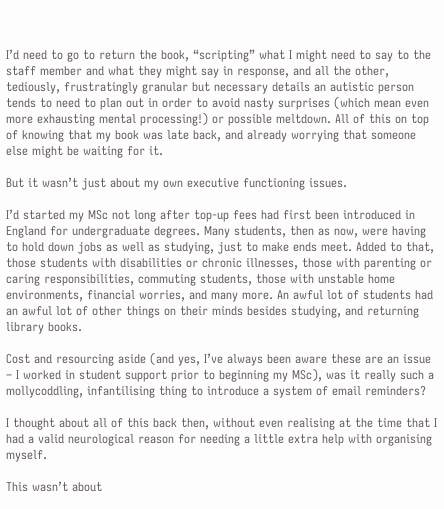I’d need to go to return the book, “scripting” what I might need to say to the staff member and what they might say in response, and all the other, tediously, frustratingly granular but necessary details an autistic person tends to need to plan out in order to avoid nasty surprises (which mean even more exhausting mental processing!) or possible meltdown. All of this on top of knowing that my book was late back, and already worrying that someone else might be waiting for it.

But it wasn’t just about my own executive functioning issues.

I’d started my MSc not long after top-up fees had first been introduced in England for undergraduate degrees. Many students, then as now, were having to hold down jobs as well as studying, just to make ends meet. Added to that, those students with disabilities or chronic illnesses, those with parenting or caring responsibilities, commuting students, those with unstable home environments, financial worries, and many more. An awful lot of students had an awful lot of other things on their minds besides studying, and returning library books.

Cost and resourcing aside (and yes, I’ve always been aware these are an issue – I worked in student support prior to beginning my MSc), was it really such a mollycoddling, infantilising thing to introduce a system of email reminders?

I thought about all of this back then, without even realising at the time that I had a valid neurological reason for needing a little extra help with organising myself.

This wasn’t about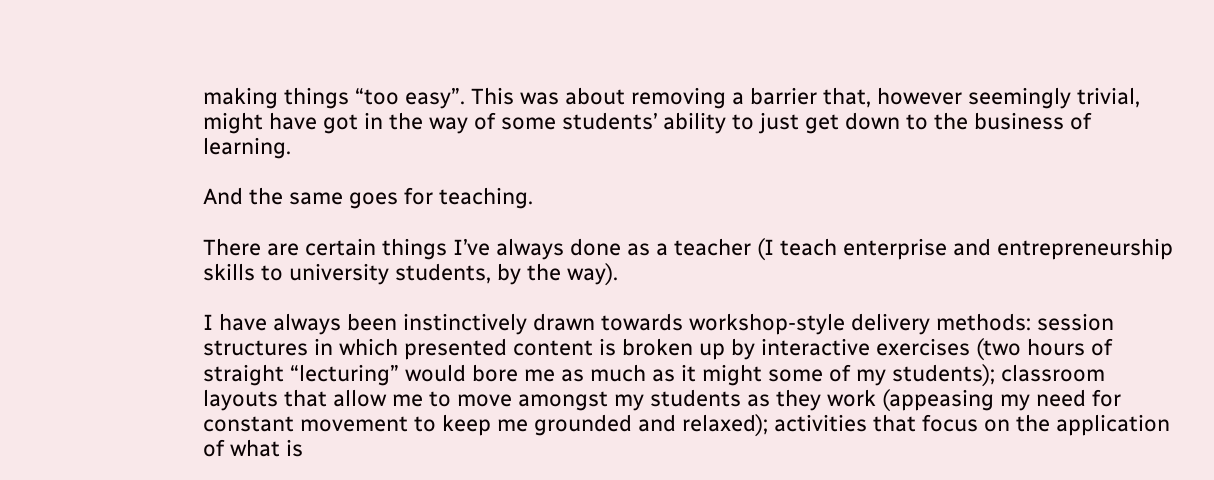making things “too easy”. This was about removing a barrier that, however seemingly trivial, might have got in the way of some students’ ability to just get down to the business of learning.

And the same goes for teaching.

There are certain things I’ve always done as a teacher (I teach enterprise and entrepreneurship skills to university students, by the way).

I have always been instinctively drawn towards workshop-style delivery methods: session structures in which presented content is broken up by interactive exercises (two hours of straight “lecturing” would bore me as much as it might some of my students); classroom layouts that allow me to move amongst my students as they work (appeasing my need for constant movement to keep me grounded and relaxed); activities that focus on the application of what is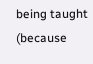being taught (because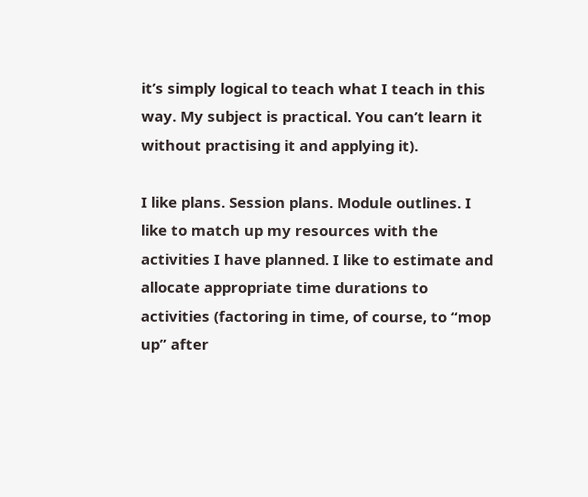it’s simply logical to teach what I teach in this way. My subject is practical. You can’t learn it without practising it and applying it).

I like plans. Session plans. Module outlines. I like to match up my resources with the activities I have planned. I like to estimate and allocate appropriate time durations to activities (factoring in time, of course, to “mop up” after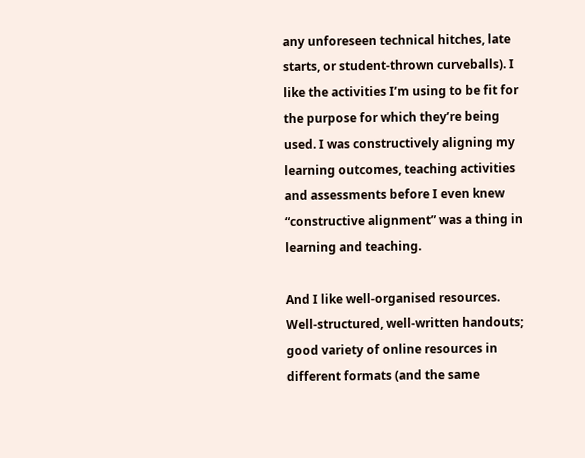any unforeseen technical hitches, late starts, or student-thrown curveballs). I like the activities I’m using to be fit for the purpose for which they’re being used. I was constructively aligning my learning outcomes, teaching activities and assessments before I even knew “constructive alignment” was a thing in learning and teaching.

And I like well-organised resources. Well-structured, well-written handouts; good variety of online resources in different formats (and the same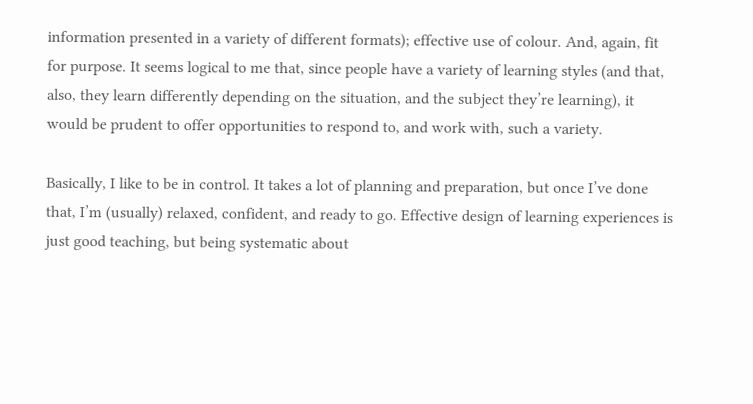information presented in a variety of different formats); effective use of colour. And, again, fit for purpose. It seems logical to me that, since people have a variety of learning styles (and that, also, they learn differently depending on the situation, and the subject they’re learning), it would be prudent to offer opportunities to respond to, and work with, such a variety.

Basically, I like to be in control. It takes a lot of planning and preparation, but once I’ve done that, I’m (usually) relaxed, confident, and ready to go. Effective design of learning experiences is just good teaching, but being systematic about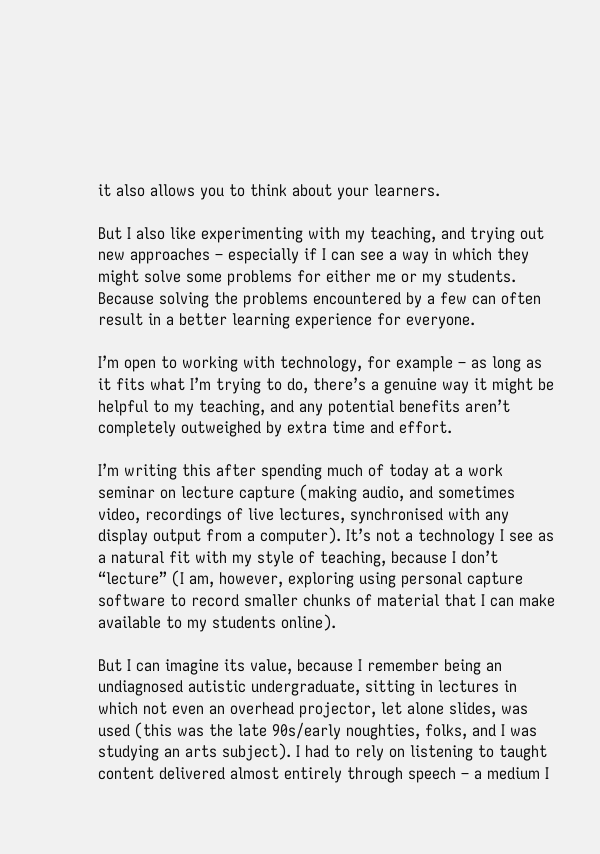it also allows you to think about your learners.

But I also like experimenting with my teaching, and trying out new approaches – especially if I can see a way in which they might solve some problems for either me or my students. Because solving the problems encountered by a few can often result in a better learning experience for everyone.

I’m open to working with technology, for example – as long as it fits what I’m trying to do, there’s a genuine way it might be helpful to my teaching, and any potential benefits aren’t completely outweighed by extra time and effort.

I’m writing this after spending much of today at a work seminar on lecture capture (making audio, and sometimes video, recordings of live lectures, synchronised with any display output from a computer). It’s not a technology I see as a natural fit with my style of teaching, because I don’t “lecture” (I am, however, exploring using personal capture software to record smaller chunks of material that I can make available to my students online).

But I can imagine its value, because I remember being an undiagnosed autistic undergraduate, sitting in lectures in which not even an overhead projector, let alone slides, was used (this was the late 90s/early noughties, folks, and I was studying an arts subject). I had to rely on listening to taught content delivered almost entirely through speech – a medium I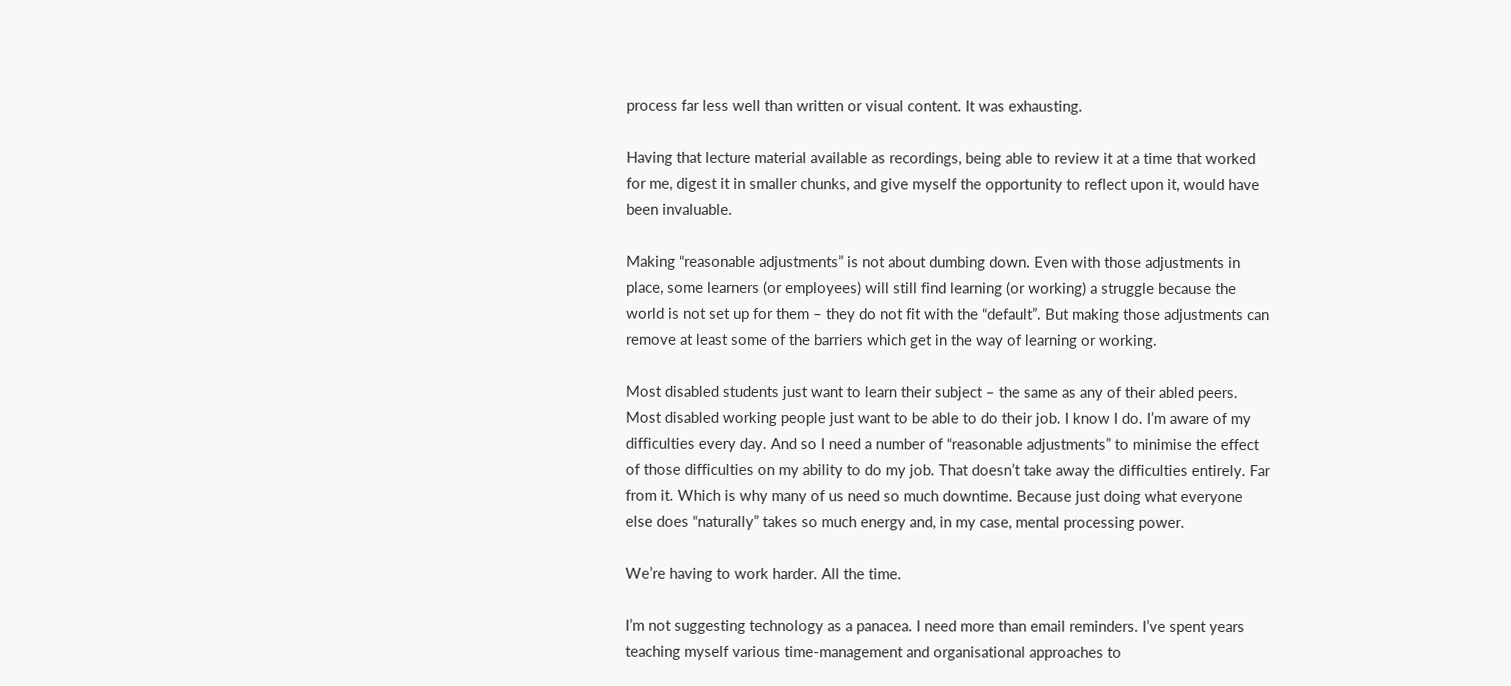process far less well than written or visual content. It was exhausting.

Having that lecture material available as recordings, being able to review it at a time that worked for me, digest it in smaller chunks, and give myself the opportunity to reflect upon it, would have been invaluable.

Making “reasonable adjustments” is not about dumbing down. Even with those adjustments in place, some learners (or employees) will still find learning (or working) a struggle because the world is not set up for them – they do not fit with the “default”. But making those adjustments can remove at least some of the barriers which get in the way of learning or working.

Most disabled students just want to learn their subject – the same as any of their abled peers. Most disabled working people just want to be able to do their job. I know I do. I’m aware of my difficulties every day. And so I need a number of “reasonable adjustments” to minimise the effect of those difficulties on my ability to do my job. That doesn’t take away the difficulties entirely. Far from it. Which is why many of us need so much downtime. Because just doing what everyone else does “naturally” takes so much energy and, in my case, mental processing power.

We’re having to work harder. All the time.

I’m not suggesting technology as a panacea. I need more than email reminders. I’ve spent years teaching myself various time-management and organisational approaches to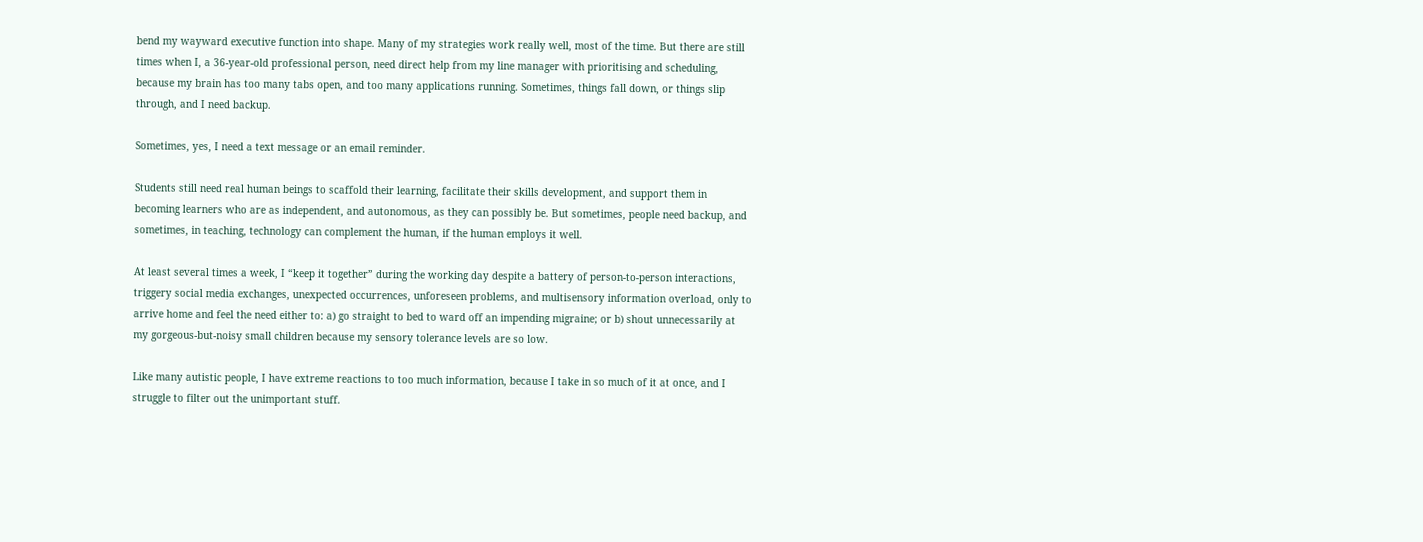bend my wayward executive function into shape. Many of my strategies work really well, most of the time. But there are still times when I, a 36-year-old professional person, need direct help from my line manager with prioritising and scheduling, because my brain has too many tabs open, and too many applications running. Sometimes, things fall down, or things slip through, and I need backup.

Sometimes, yes, I need a text message or an email reminder.

Students still need real human beings to scaffold their learning, facilitate their skills development, and support them in becoming learners who are as independent, and autonomous, as they can possibly be. But sometimes, people need backup, and sometimes, in teaching, technology can complement the human, if the human employs it well.

At least several times a week, I “keep it together” during the working day despite a battery of person-to-person interactions, triggery social media exchanges, unexpected occurrences, unforeseen problems, and multisensory information overload, only to arrive home and feel the need either to: a) go straight to bed to ward off an impending migraine; or b) shout unnecessarily at my gorgeous-but-noisy small children because my sensory tolerance levels are so low.

Like many autistic people, I have extreme reactions to too much information, because I take in so much of it at once, and I struggle to filter out the unimportant stuff.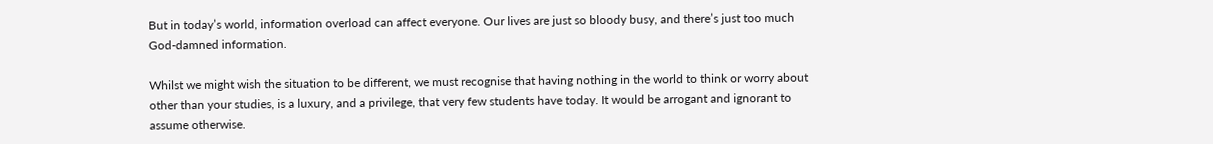But in today’s world, information overload can affect everyone. Our lives are just so bloody busy, and there’s just too much God-damned information.

Whilst we might wish the situation to be different, we must recognise that having nothing in the world to think or worry about other than your studies, is a luxury, and a privilege, that very few students have today. It would be arrogant and ignorant to assume otherwise.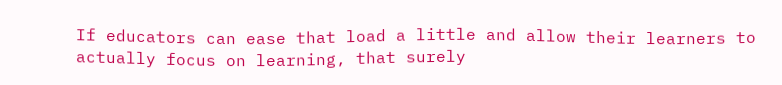If educators can ease that load a little and allow their learners to actually focus on learning, that surely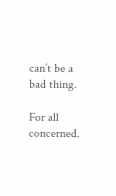can’t be a bad thing.

For all concerned.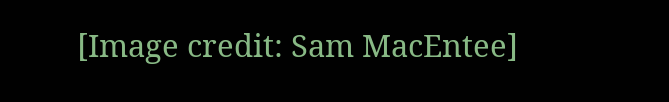[Image credit: Sam MacEntee]